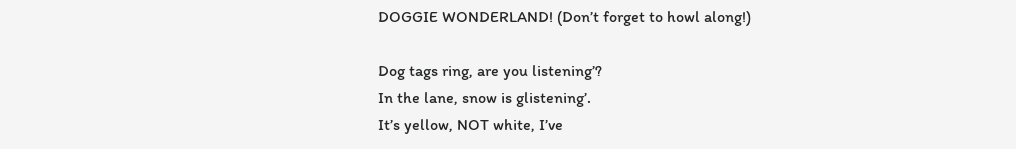DOGGIE WONDERLAND! (Don’t forget to howl along!)

Dog tags ring, are you listening’?
In the lane, snow is glistening’.
It’s yellow, NOT white, I’ve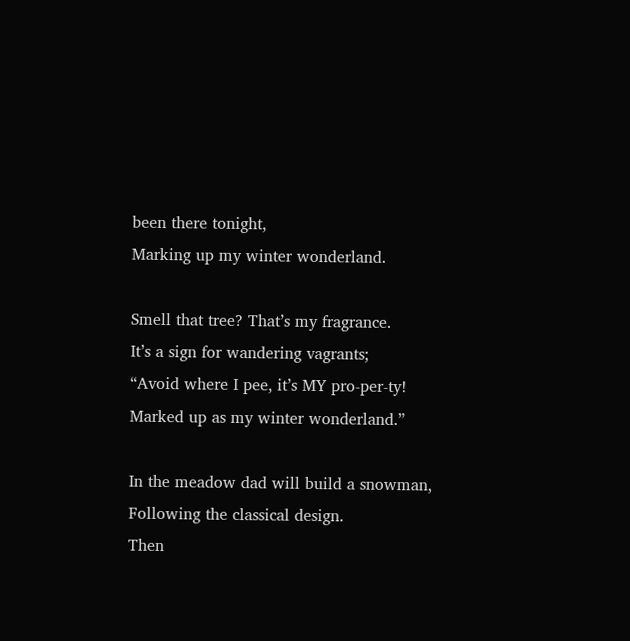been there tonight,
Marking up my winter wonderland.

Smell that tree? That’s my fragrance.
It’s a sign for wandering vagrants;
“Avoid where I pee, it’s MY pro-per-ty!
Marked up as my winter wonderland.”

In the meadow dad will build a snowman,
Following the classical design.
Then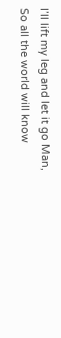I’ll lift my leg and let it go Man,
So all the world will know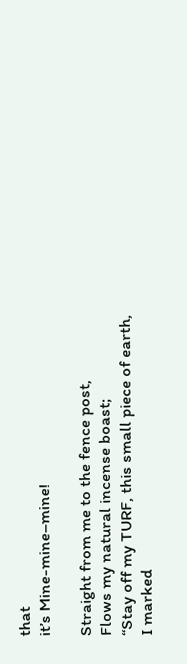that
it’s Mine-mine–mine!

Straight from me to the fence post,
Flows my natural incense boast;
“Stay off my TURF, this small piece of earth,
I marked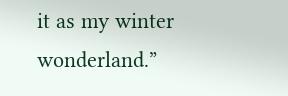it as my winter wonderland.”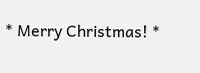* Merry Christmas! *